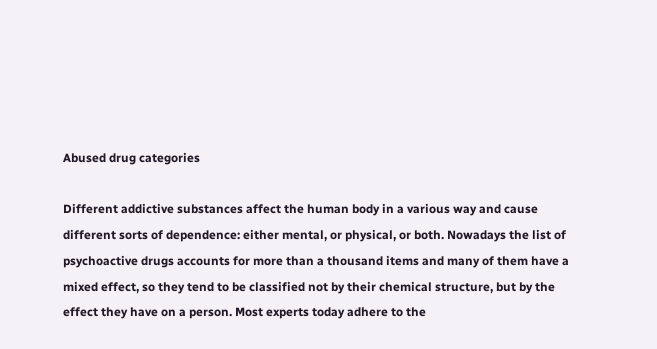Abused drug categories

Different addictive substances affect the human body in a various way and cause different sorts of dependence: either mental, or physical, or both. Nowadays the list of psychoactive drugs accounts for more than a thousand items and many of them have a mixed effect, so they tend to be classified not by their chemical structure, but by the effect they have on a person. Most experts today adhere to the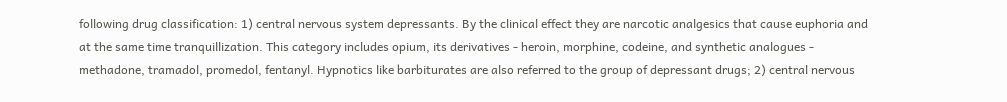following drug classification: 1) central nervous system depressants. By the clinical effect they are narcotic analgesics that cause euphoria and at the same time tranquillization. This category includes opium, its derivatives - heroin, morphine, codeine, and synthetic analogues - methadone, tramadol, promedol, fentanyl. Hypnotics like barbiturates are also referred to the group of depressant drugs; 2) central nervous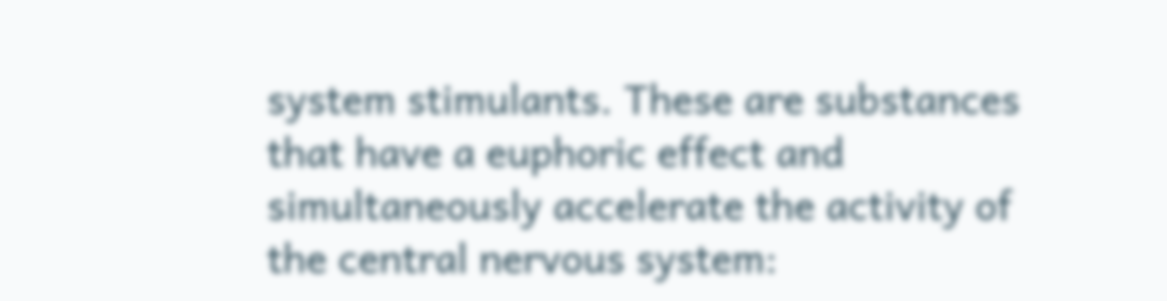system stimulants. These are substances that have a euphoric effect and simultaneously accelerate the activity of the central nervous system: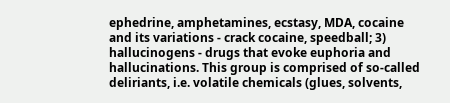ephedrine, amphetamines, ecstasy, MDA, cocaine and its variations - crack cocaine, speedball; 3) hallucinogens - drugs that evoke euphoria and hallucinations. This group is comprised of so-called deliriants, i.e. volatile chemicals (glues, solvents,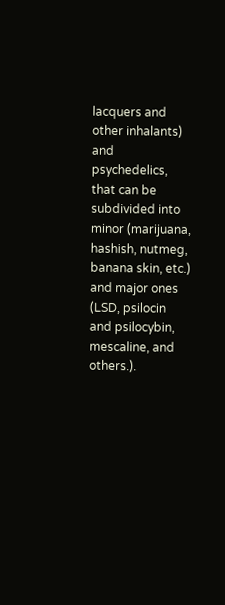lacquers and other inhalants) and psychedelics, that can be subdivided into minor (marijuana, hashish, nutmeg, banana skin, etc.) and major ones (LSD, psilocin and psilocybin, mescaline, and others.).